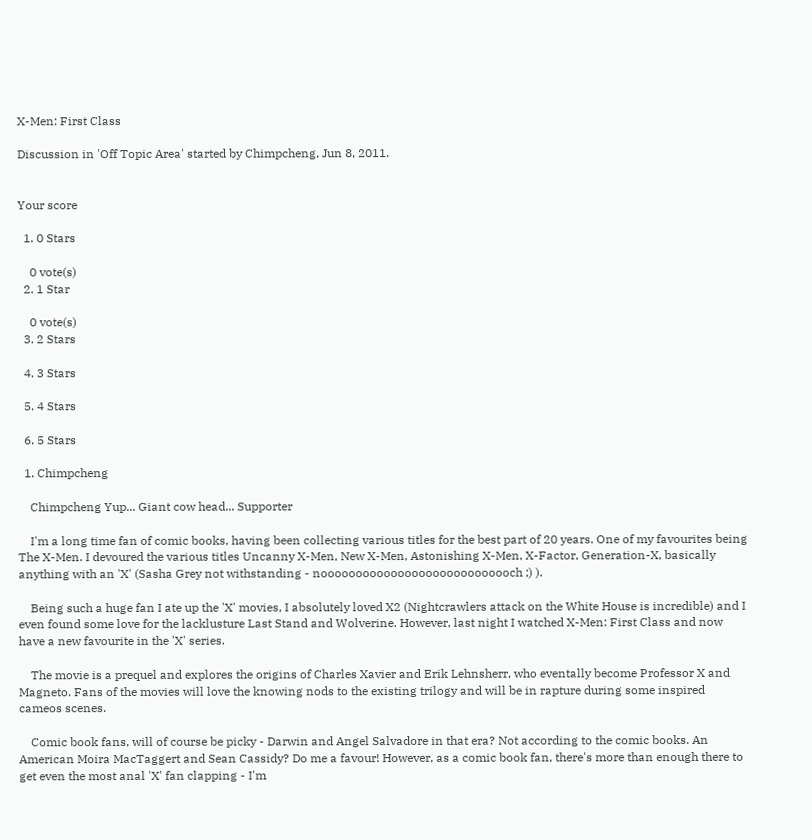X-Men: First Class

Discussion in 'Off Topic Area' started by Chimpcheng, Jun 8, 2011.


Your score

  1. 0 Stars

    0 vote(s)
  2. 1 Star

    0 vote(s)
  3. 2 Stars

  4. 3 Stars

  5. 4 Stars

  6. 5 Stars

  1. Chimpcheng

    Chimpcheng Yup... Giant cow head... Supporter

    I'm a long time fan of comic books, having been collecting various titles for the best part of 20 years. One of my favourites being The X-Men. I devoured the various titles Uncanny X-Men, New X-Men, Astonishing X-Men, X-Factor, Generation-X, basically anything with an 'X' (Sasha Grey not withstanding - noooooooooooooooooooooooooooch ;) ).

    Being such a huge fan I ate up the 'X' movies, I absolutely loved X2 (Nightcrawlers attack on the White House is incredible) and I even found some love for the lacklusture Last Stand and Wolverine. However, last night I watched X-Men: First Class and now have a new favourite in the 'X' series.

    The movie is a prequel and explores the origins of Charles Xavier and Erik Lehnsherr, who eventally become Professor X and Magneto. Fans of the movies will love the knowing nods to the existing trilogy and will be in rapture during some inspired cameos scenes.

    Comic book fans, will of course be picky - Darwin and Angel Salvadore in that era? Not according to the comic books. An American Moira MacTaggert and Sean Cassidy? Do me a favour! However, as a comic book fan, there's more than enough there to get even the most anal 'X' fan clapping - I'm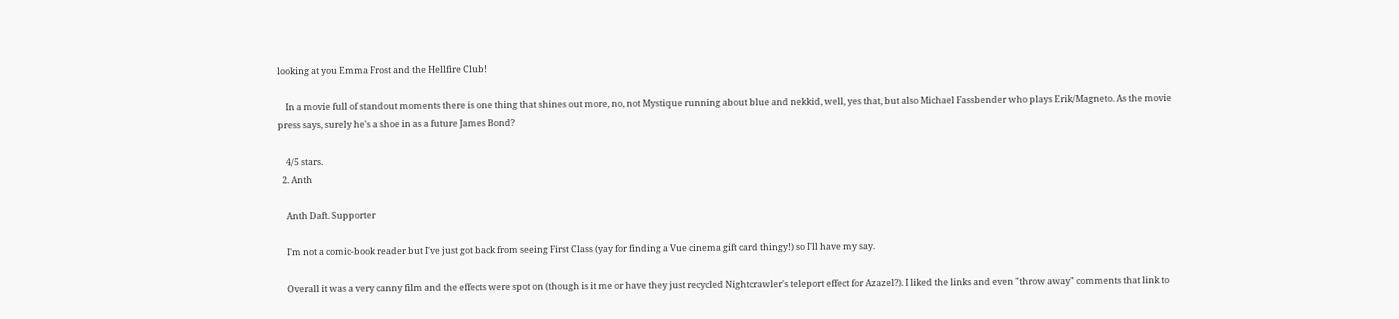looking at you Emma Frost and the Hellfire Club!

    In a movie full of standout moments there is one thing that shines out more, no, not Mystique running about blue and nekkid, well, yes that, but also Michael Fassbender who plays Erik/Magneto. As the movie press says, surely he's a shoe in as a future James Bond?

    4/5 stars.
  2. Anth

    Anth Daft. Supporter

    I'm not a comic-book reader but I've just got back from seeing First Class (yay for finding a Vue cinema gift card thingy!) so I'll have my say.

    Overall it was a very canny film and the effects were spot on (though is it me or have they just recycled Nightcrawler's teleport effect for Azazel?). I liked the links and even "throw away" comments that link to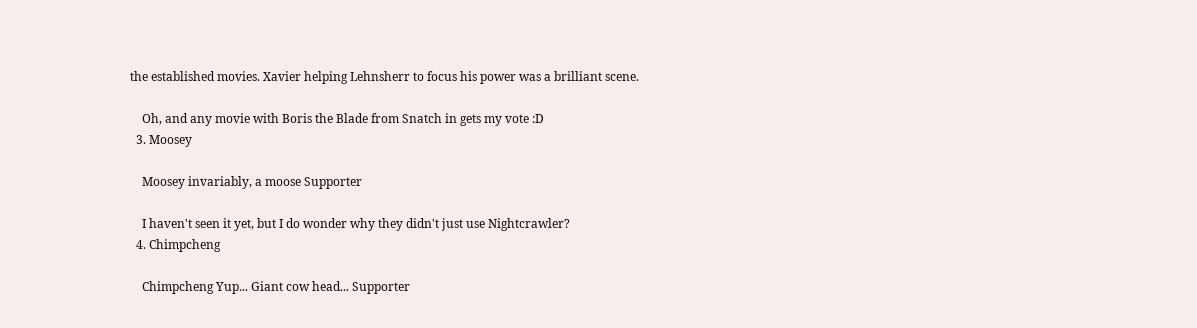the established movies. Xavier helping Lehnsherr to focus his power was a brilliant scene.

    Oh, and any movie with Boris the Blade from Snatch in gets my vote :D
  3. Moosey

    Moosey invariably, a moose Supporter

    I haven't seen it yet, but I do wonder why they didn't just use Nightcrawler?
  4. Chimpcheng

    Chimpcheng Yup... Giant cow head... Supporter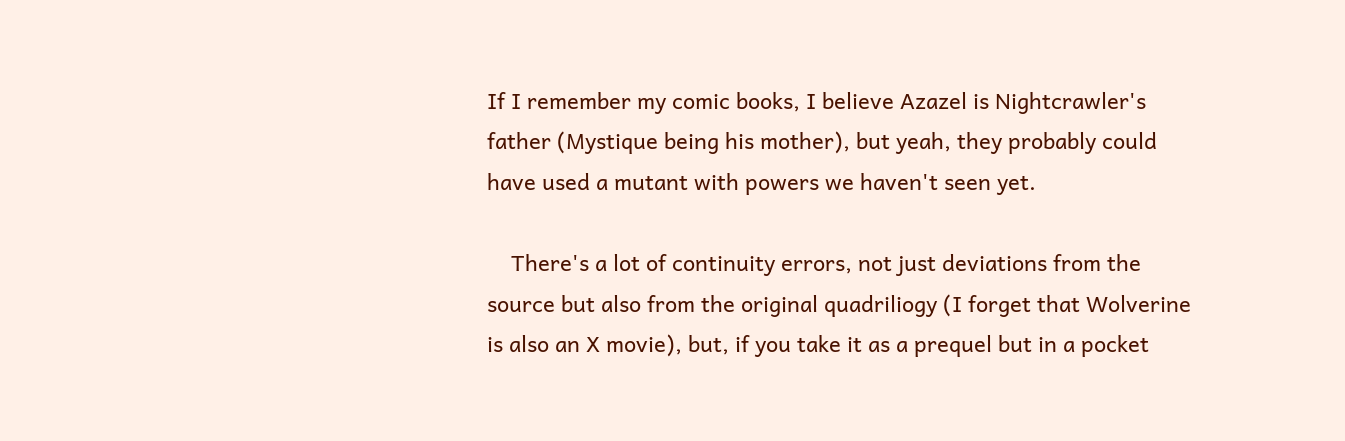If I remember my comic books, I believe Azazel is Nightcrawler's father (Mystique being his mother), but yeah, they probably could have used a mutant with powers we haven't seen yet.

    There's a lot of continuity errors, not just deviations from the source but also from the original quadriliogy (I forget that Wolverine is also an X movie), but, if you take it as a prequel but in a pocket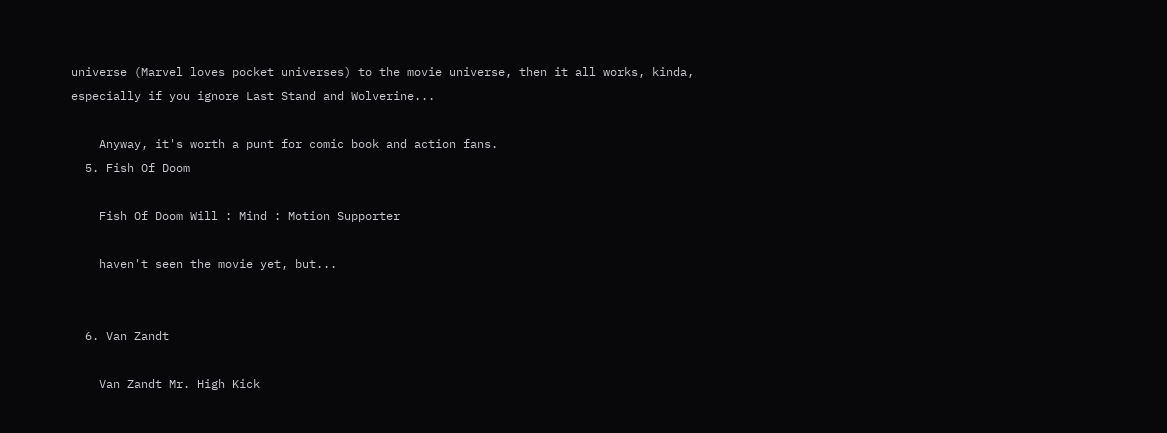universe (Marvel loves pocket universes) to the movie universe, then it all works, kinda, especially if you ignore Last Stand and Wolverine...

    Anyway, it's worth a punt for comic book and action fans.
  5. Fish Of Doom

    Fish Of Doom Will : Mind : Motion Supporter

    haven't seen the movie yet, but...


  6. Van Zandt

    Van Zandt Mr. High Kick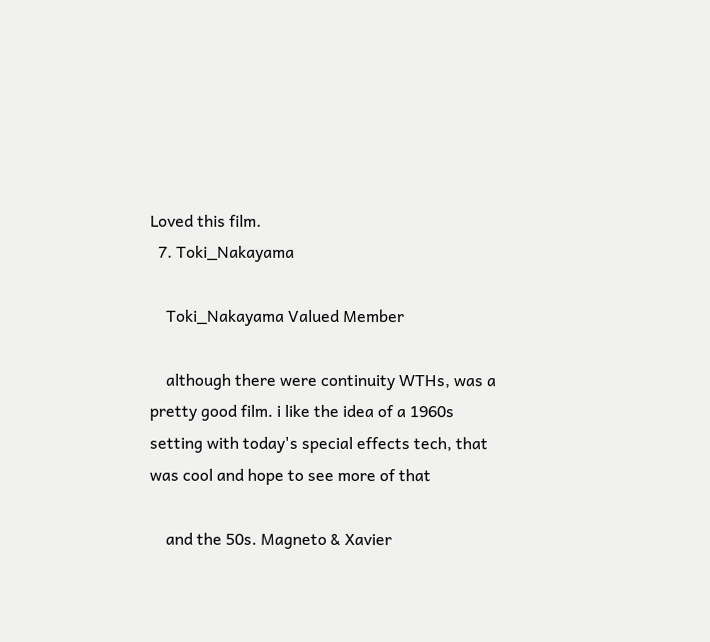Loved this film.
  7. Toki_Nakayama

    Toki_Nakayama Valued Member

    although there were continuity WTHs, was a pretty good film. i like the idea of a 1960s setting with today's special effects tech, that was cool and hope to see more of that

    and the 50s. Magneto & Xavier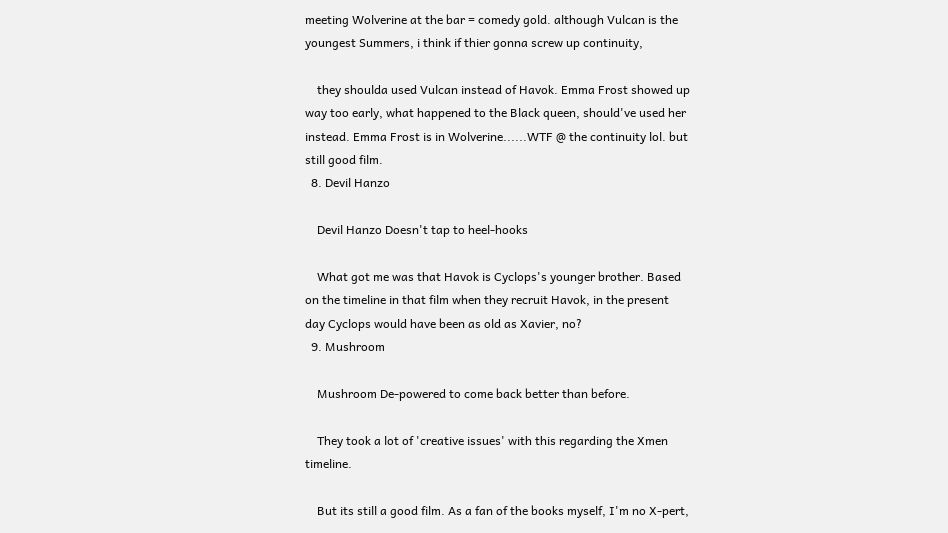meeting Wolverine at the bar = comedy gold. although Vulcan is the youngest Summers, i think if thier gonna screw up continuity,

    they shoulda used Vulcan instead of Havok. Emma Frost showed up way too early, what happened to the Black queen, should've used her instead. Emma Frost is in Wolverine......WTF @ the continuity lol. but still good film.
  8. Devil Hanzo

    Devil Hanzo Doesn't tap to heel-hooks

    What got me was that Havok is Cyclops's younger brother. Based on the timeline in that film when they recruit Havok, in the present day Cyclops would have been as old as Xavier, no?
  9. Mushroom

    Mushroom De-powered to come back better than before.

    They took a lot of 'creative issues' with this regarding the Xmen timeline.

    But its still a good film. As a fan of the books myself, I'm no X-pert,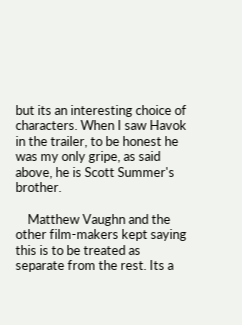but its an interesting choice of characters. When I saw Havok in the trailer, to be honest he was my only gripe, as said above, he is Scott Summer's brother.

    Matthew Vaughn and the other film-makers kept saying this is to be treated as separate from the rest. Its a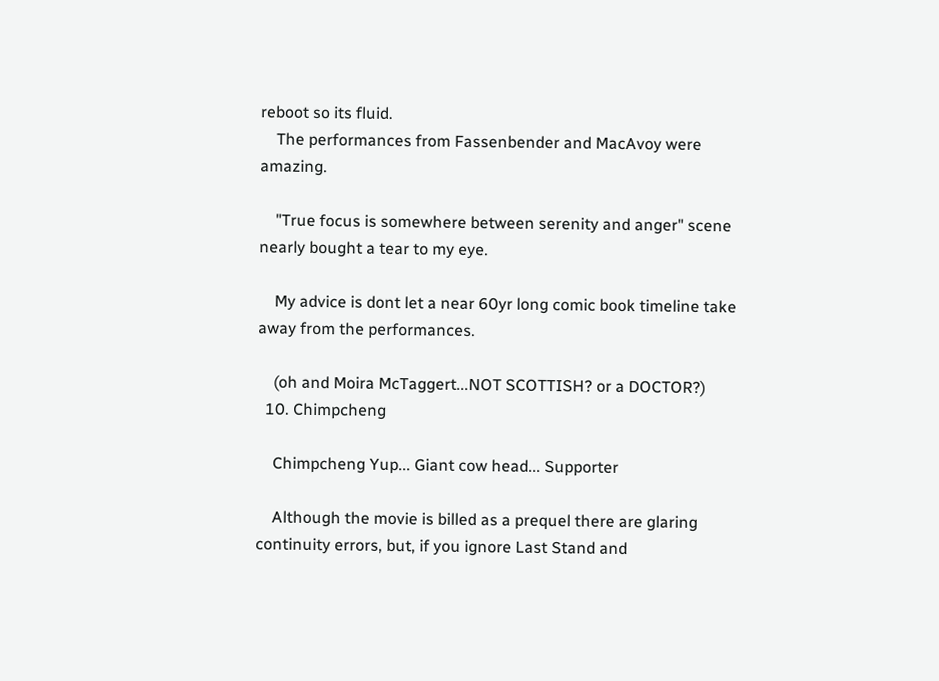reboot so its fluid.
    The performances from Fassenbender and MacAvoy were amazing.

    "True focus is somewhere between serenity and anger" scene nearly bought a tear to my eye.

    My advice is dont let a near 60yr long comic book timeline take away from the performances.

    (oh and Moira McTaggert...NOT SCOTTISH? or a DOCTOR?)
  10. Chimpcheng

    Chimpcheng Yup... Giant cow head... Supporter

    Although the movie is billed as a prequel there are glaring continuity errors, but, if you ignore Last Stand and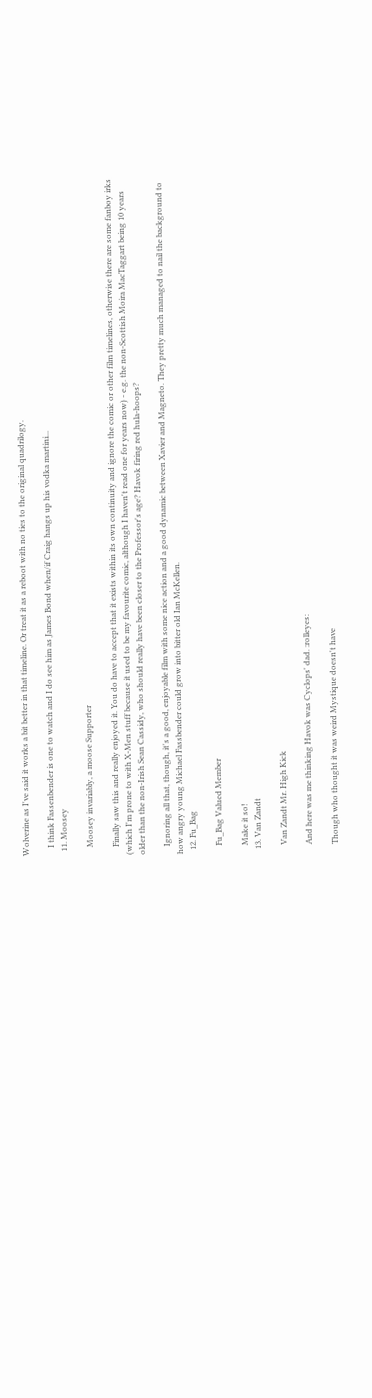Wolverine as I've said it works a bit better in that timeline. Or treat it as a reboot with no ties to the original quadrilogy.

    I think Fassenbender is one to watch and I do see him as James Bond when/if Craig hangs up his vodka martini...
  11. Moosey

    Moosey invariably, a moose Supporter

    Finally saw this and really enjoyed it. You do have to accept that it exists within its own continuity and ignore the comic or other film timelines, otherwise there are some fanboy irks (which I'm prone to with X-Men stuff because it used to be my favourite comic, although I haven't read one for years now) - e.g. the non-Scottish Moira MacTaggart being 10 years older than the non-Irish Sean Cassidy, who should really have been closer to the Professor's age? Havok firing red hula-hoops?

    Ignoring all that, though, it's a good, enjoyable film with some nice action and a good dynamic between Xavier and Magneto. They pretty much managed to nail the background to how angry young Michael Fassbender could grow into bitter old Ian McKellen.
  12. Fu_Bag

    Fu_Bag Valued Member

    Make it so!
  13. Van Zandt

    Van Zandt Mr. High Kick

    And here was me thinking Havok was Cyclops' dad. :rolleyes:

    Though who thought it was weird Mystique doesn't have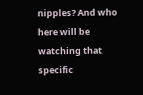nipples? And who here will be watching that specific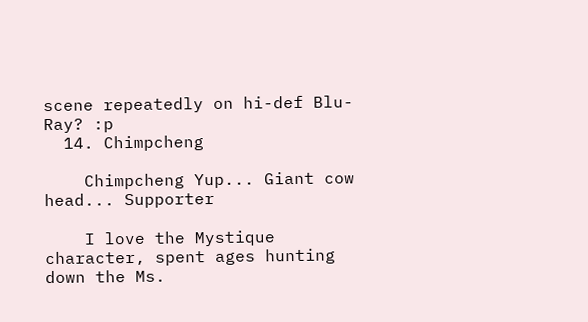scene repeatedly on hi-def Blu-Ray? :p
  14. Chimpcheng

    Chimpcheng Yup... Giant cow head... Supporter

    I love the Mystique character, spent ages hunting down the Ms.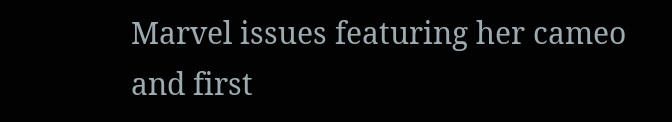Marvel issues featuring her cameo and first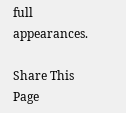full appearances.

Share This Page